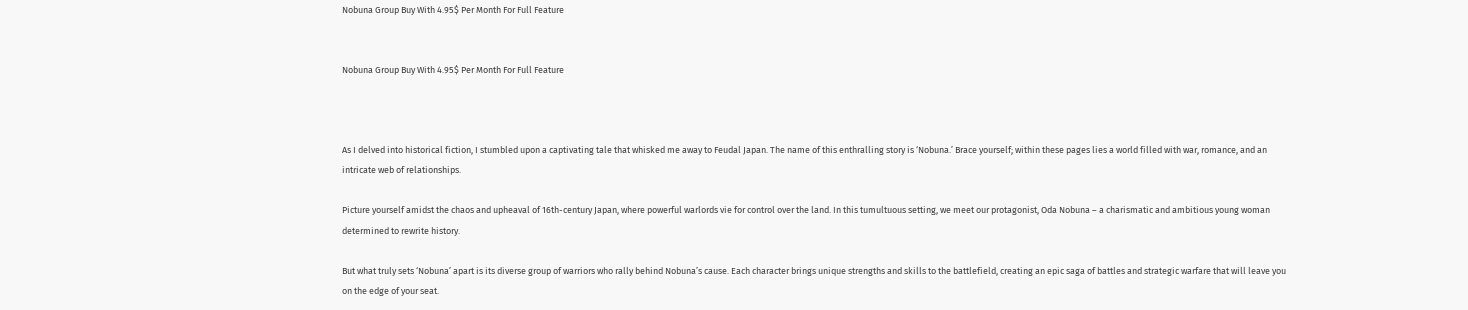Nobuna Group Buy With 4.95$ Per Month For Full Feature


Nobuna Group Buy With 4.95$ Per Month For Full Feature



As I delved into historical fiction, I stumbled upon a captivating tale that whisked me away to Feudal Japan. The name of this enthralling story is ‘Nobuna.’ Brace yourself; within these pages lies a world filled with war, romance, and an intricate web of relationships.

Picture yourself amidst the chaos and upheaval of 16th-century Japan, where powerful warlords vie for control over the land. In this tumultuous setting, we meet our protagonist, Oda Nobuna – a charismatic and ambitious young woman determined to rewrite history.

But what truly sets ‘Nobuna’ apart is its diverse group of warriors who rally behind Nobuna’s cause. Each character brings unique strengths and skills to the battlefield, creating an epic saga of battles and strategic warfare that will leave you on the edge of your seat.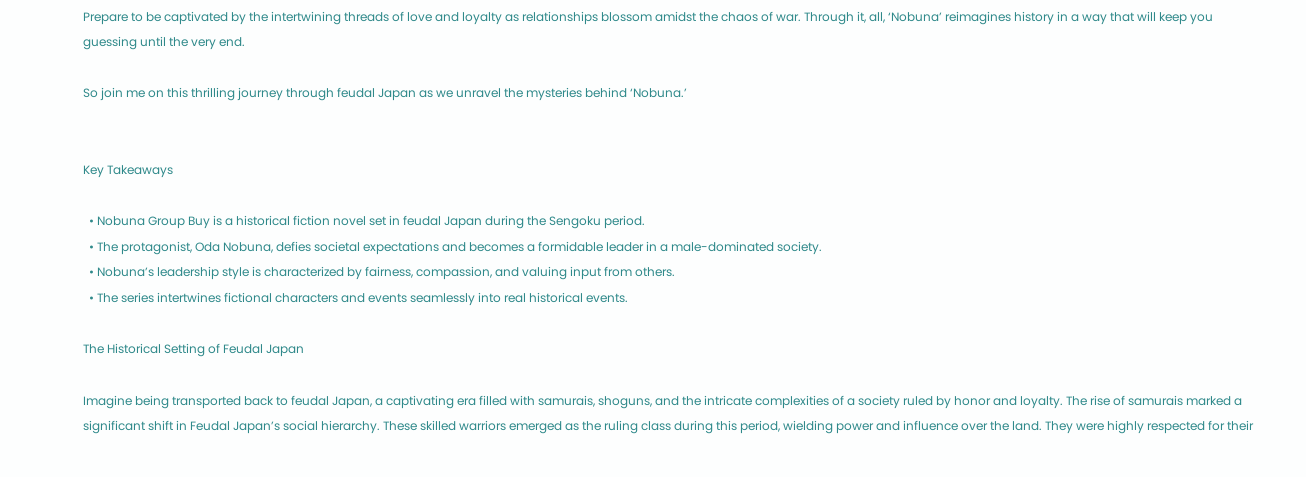Prepare to be captivated by the intertwining threads of love and loyalty as relationships blossom amidst the chaos of war. Through it, all, ‘Nobuna’ reimagines history in a way that will keep you guessing until the very end.

So join me on this thrilling journey through feudal Japan as we unravel the mysteries behind ‘Nobuna.’


Key Takeaways

  • Nobuna Group Buy is a historical fiction novel set in feudal Japan during the Sengoku period.
  • The protagonist, Oda Nobuna, defies societal expectations and becomes a formidable leader in a male-dominated society.
  • Nobuna’s leadership style is characterized by fairness, compassion, and valuing input from others.
  • The series intertwines fictional characters and events seamlessly into real historical events.

The Historical Setting of Feudal Japan

Imagine being transported back to feudal Japan, a captivating era filled with samurais, shoguns, and the intricate complexities of a society ruled by honor and loyalty. The rise of samurais marked a significant shift in Feudal Japan’s social hierarchy. These skilled warriors emerged as the ruling class during this period, wielding power and influence over the land. They were highly respected for their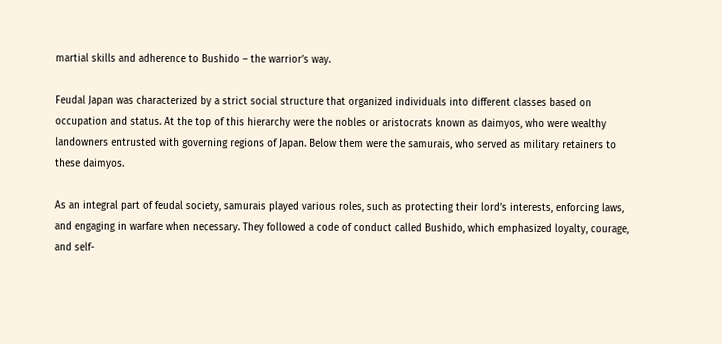martial skills and adherence to Bushido – the warrior’s way.

Feudal Japan was characterized by a strict social structure that organized individuals into different classes based on occupation and status. At the top of this hierarchy were the nobles or aristocrats known as daimyos, who were wealthy landowners entrusted with governing regions of Japan. Below them were the samurais, who served as military retainers to these daimyos.

As an integral part of feudal society, samurais played various roles, such as protecting their lord’s interests, enforcing laws, and engaging in warfare when necessary. They followed a code of conduct called Bushido, which emphasized loyalty, courage, and self-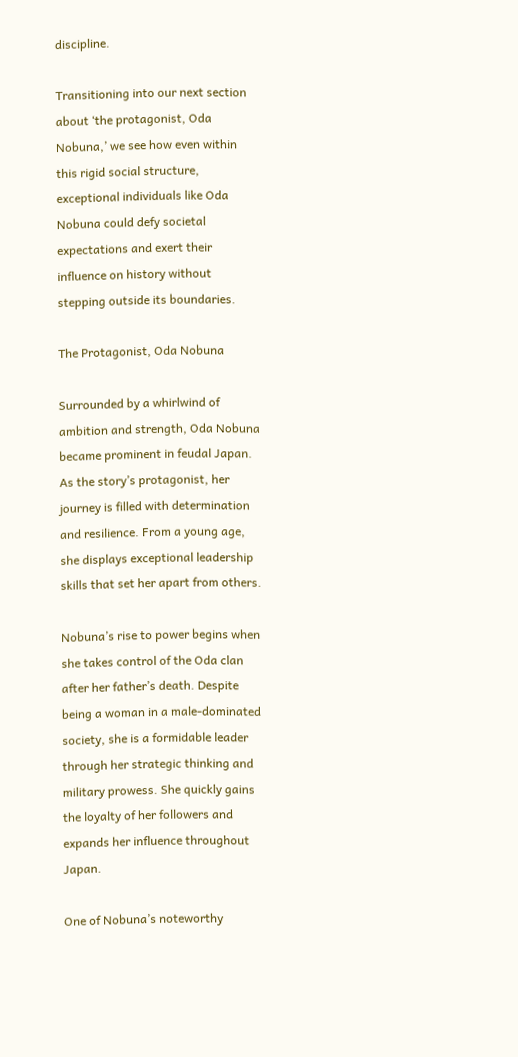discipline.

Transitioning into our next section about ‘the protagonist, Oda Nobuna,’ we see how even within this rigid social structure, exceptional individuals like Oda Nobuna could defy societal expectations and exert their influence on history without stepping outside its boundaries.

The Protagonist, Oda Nobuna

Surrounded by a whirlwind of ambition and strength, Oda Nobuna became prominent in feudal Japan. As the story’s protagonist, her journey is filled with determination and resilience. From a young age, she displays exceptional leadership skills that set her apart from others.

Nobuna’s rise to power begins when she takes control of the Oda clan after her father’s death. Despite being a woman in a male-dominated society, she is a formidable leader through her strategic thinking and military prowess. She quickly gains the loyalty of her followers and expands her influence throughout Japan.

One of Nobuna’s noteworthy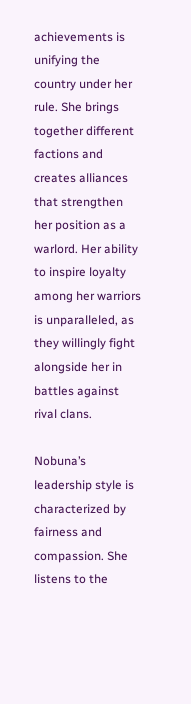achievements is unifying the country under her rule. She brings together different factions and creates alliances that strengthen her position as a warlord. Her ability to inspire loyalty among her warriors is unparalleled, as they willingly fight alongside her in battles against rival clans.

Nobuna’s leadership style is characterized by fairness and compassion. She listens to the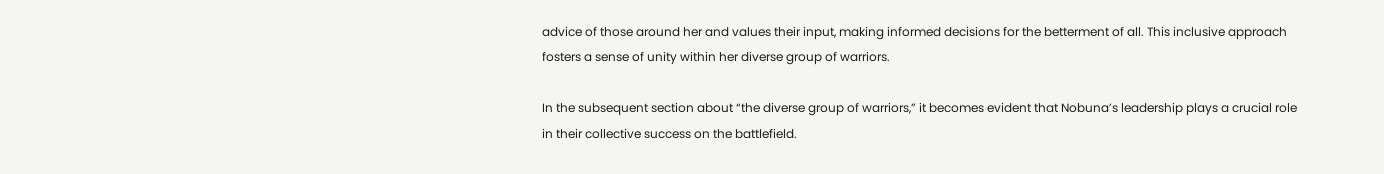advice of those around her and values their input, making informed decisions for the betterment of all. This inclusive approach fosters a sense of unity within her diverse group of warriors.

In the subsequent section about “the diverse group of warriors,” it becomes evident that Nobuna’s leadership plays a crucial role in their collective success on the battlefield.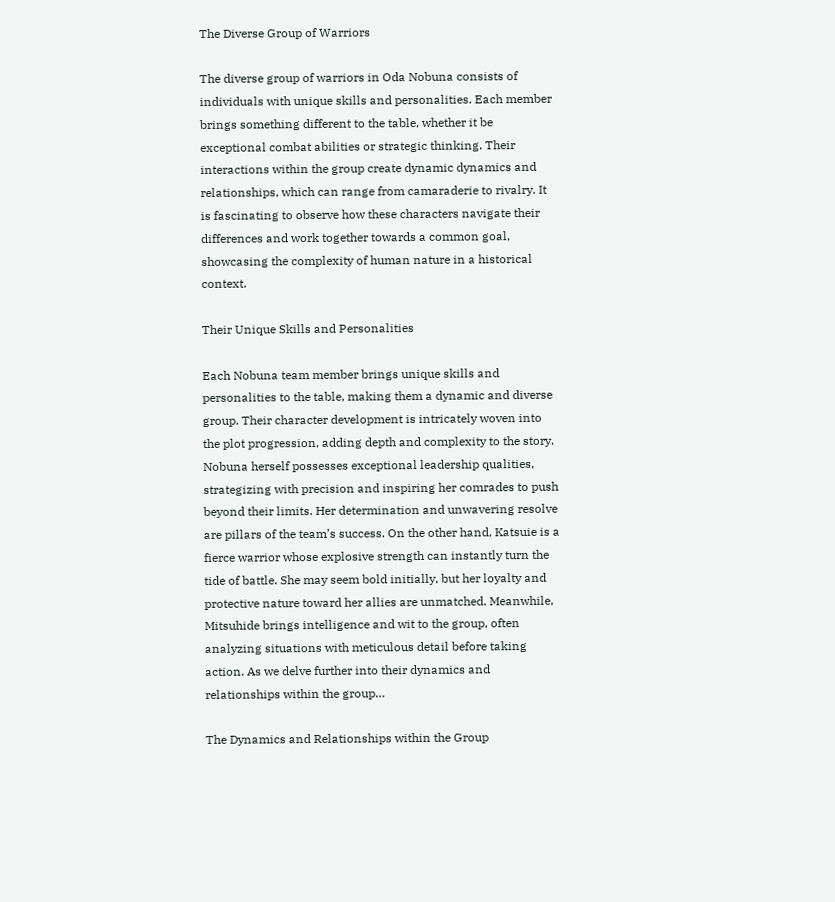The Diverse Group of Warriors

The diverse group of warriors in Oda Nobuna consists of individuals with unique skills and personalities. Each member brings something different to the table, whether it be exceptional combat abilities or strategic thinking. Their interactions within the group create dynamic dynamics and relationships, which can range from camaraderie to rivalry. It is fascinating to observe how these characters navigate their differences and work together towards a common goal, showcasing the complexity of human nature in a historical context.

Their Unique Skills and Personalities

Each Nobuna team member brings unique skills and personalities to the table, making them a dynamic and diverse group. Their character development is intricately woven into the plot progression, adding depth and complexity to the story. Nobuna herself possesses exceptional leadership qualities, strategizing with precision and inspiring her comrades to push beyond their limits. Her determination and unwavering resolve are pillars of the team’s success. On the other hand, Katsuie is a fierce warrior whose explosive strength can instantly turn the tide of battle. She may seem bold initially, but her loyalty and protective nature toward her allies are unmatched. Meanwhile, Mitsuhide brings intelligence and wit to the group, often analyzing situations with meticulous detail before taking action. As we delve further into their dynamics and relationships within the group…

The Dynamics and Relationships within the Group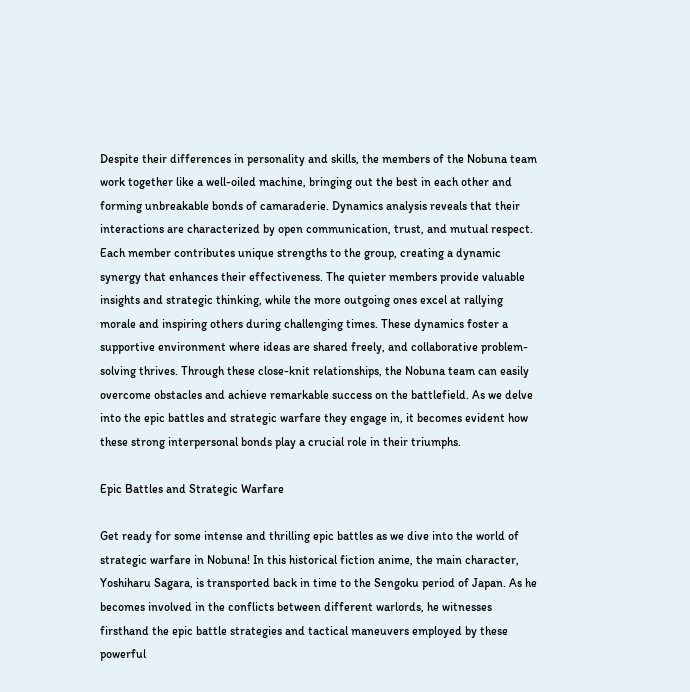Despite their differences in personality and skills, the members of the Nobuna team work together like a well-oiled machine, bringing out the best in each other and forming unbreakable bonds of camaraderie. Dynamics analysis reveals that their interactions are characterized by open communication, trust, and mutual respect. Each member contributes unique strengths to the group, creating a dynamic synergy that enhances their effectiveness. The quieter members provide valuable insights and strategic thinking, while the more outgoing ones excel at rallying morale and inspiring others during challenging times. These dynamics foster a supportive environment where ideas are shared freely, and collaborative problem-solving thrives. Through these close-knit relationships, the Nobuna team can easily overcome obstacles and achieve remarkable success on the battlefield. As we delve into the epic battles and strategic warfare they engage in, it becomes evident how these strong interpersonal bonds play a crucial role in their triumphs.

Epic Battles and Strategic Warfare

Get ready for some intense and thrilling epic battles as we dive into the world of strategic warfare in Nobuna! In this historical fiction anime, the main character, Yoshiharu Sagara, is transported back in time to the Sengoku period of Japan. As he becomes involved in the conflicts between different warlords, he witnesses firsthand the epic battle strategies and tactical maneuvers employed by these powerful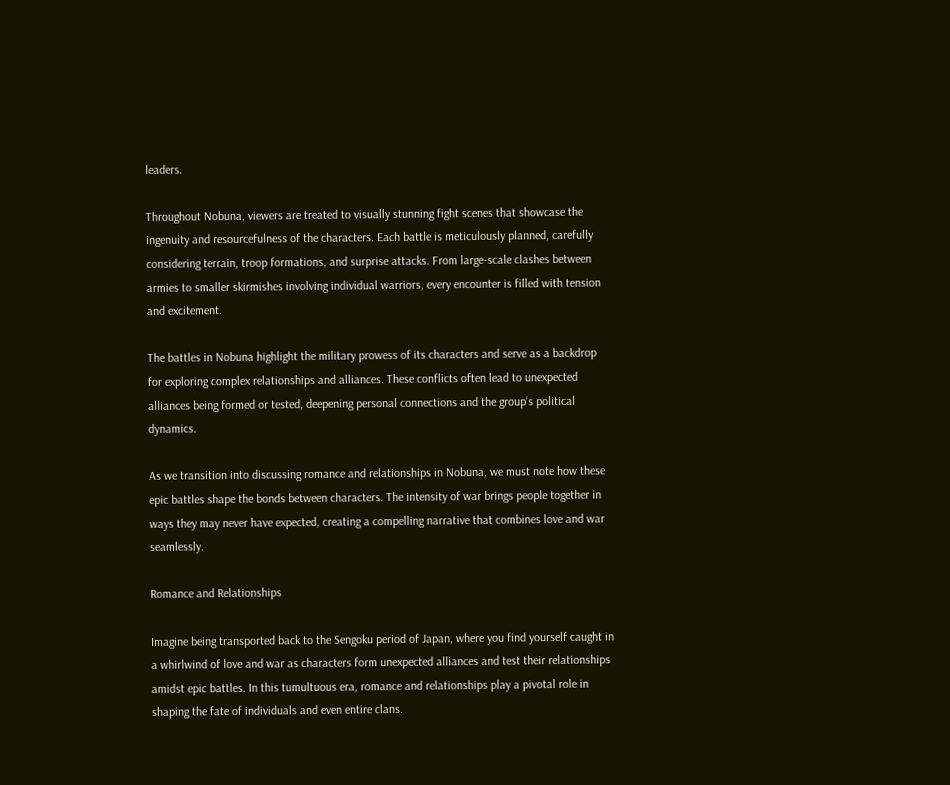leaders.

Throughout Nobuna, viewers are treated to visually stunning fight scenes that showcase the ingenuity and resourcefulness of the characters. Each battle is meticulously planned, carefully considering terrain, troop formations, and surprise attacks. From large-scale clashes between armies to smaller skirmishes involving individual warriors, every encounter is filled with tension and excitement.

The battles in Nobuna highlight the military prowess of its characters and serve as a backdrop for exploring complex relationships and alliances. These conflicts often lead to unexpected alliances being formed or tested, deepening personal connections and the group’s political dynamics.

As we transition into discussing romance and relationships in Nobuna, we must note how these epic battles shape the bonds between characters. The intensity of war brings people together in ways they may never have expected, creating a compelling narrative that combines love and war seamlessly.

Romance and Relationships

Imagine being transported back to the Sengoku period of Japan, where you find yourself caught in a whirlwind of love and war as characters form unexpected alliances and test their relationships amidst epic battles. In this tumultuous era, romance and relationships play a pivotal role in shaping the fate of individuals and even entire clans.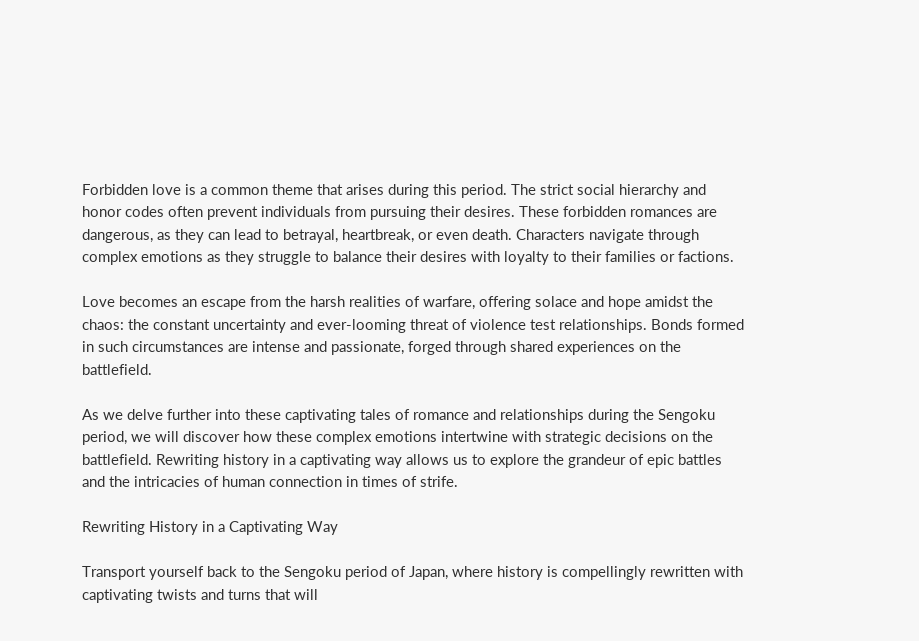Forbidden love is a common theme that arises during this period. The strict social hierarchy and honor codes often prevent individuals from pursuing their desires. These forbidden romances are dangerous, as they can lead to betrayal, heartbreak, or even death. Characters navigate through complex emotions as they struggle to balance their desires with loyalty to their families or factions.

Love becomes an escape from the harsh realities of warfare, offering solace and hope amidst the chaos: the constant uncertainty and ever-looming threat of violence test relationships. Bonds formed in such circumstances are intense and passionate, forged through shared experiences on the battlefield.

As we delve further into these captivating tales of romance and relationships during the Sengoku period, we will discover how these complex emotions intertwine with strategic decisions on the battlefield. Rewriting history in a captivating way allows us to explore the grandeur of epic battles and the intricacies of human connection in times of strife.

Rewriting History in a Captivating Way

Transport yourself back to the Sengoku period of Japan, where history is compellingly rewritten with captivating twists and turns that will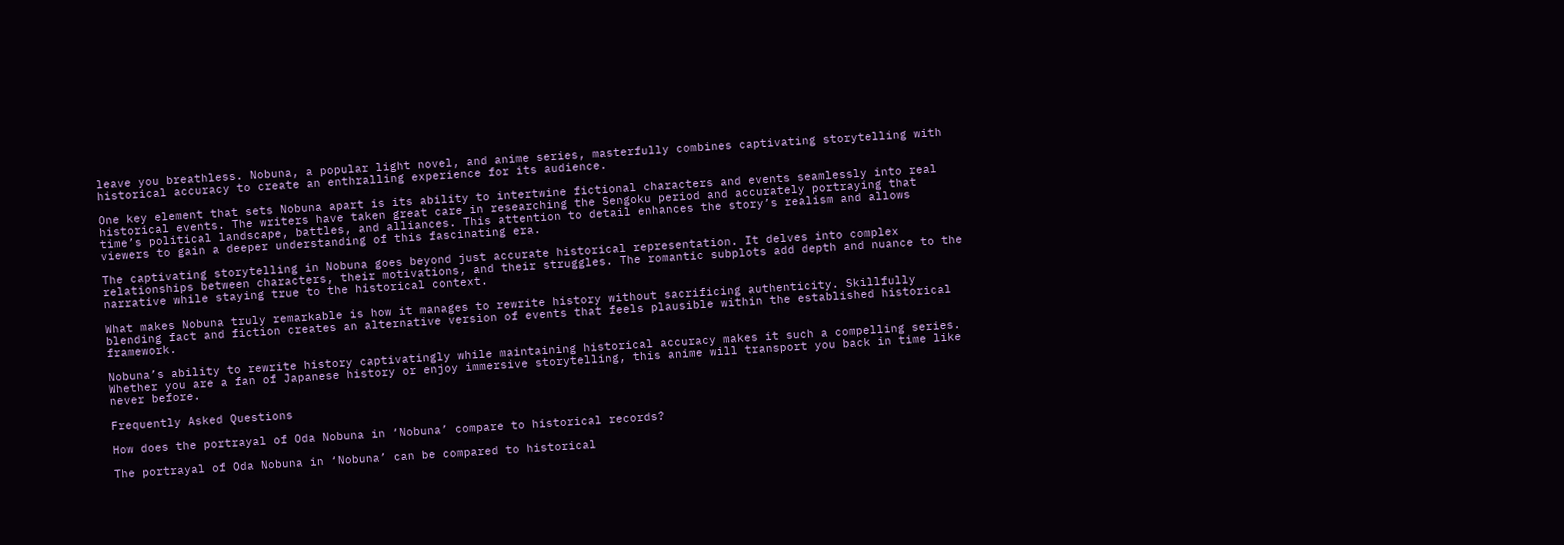leave you breathless. Nobuna, a popular light novel, and anime series, masterfully combines captivating storytelling with historical accuracy to create an enthralling experience for its audience.

One key element that sets Nobuna apart is its ability to intertwine fictional characters and events seamlessly into real historical events. The writers have taken great care in researching the Sengoku period and accurately portraying that time’s political landscape, battles, and alliances. This attention to detail enhances the story’s realism and allows viewers to gain a deeper understanding of this fascinating era.

The captivating storytelling in Nobuna goes beyond just accurate historical representation. It delves into complex relationships between characters, their motivations, and their struggles. The romantic subplots add depth and nuance to the narrative while staying true to the historical context.

What makes Nobuna truly remarkable is how it manages to rewrite history without sacrificing authenticity. Skillfully blending fact and fiction creates an alternative version of events that feels plausible within the established historical framework.

Nobuna’s ability to rewrite history captivatingly while maintaining historical accuracy makes it such a compelling series. Whether you are a fan of Japanese history or enjoy immersive storytelling, this anime will transport you back in time like never before.

Frequently Asked Questions

How does the portrayal of Oda Nobuna in ‘Nobuna’ compare to historical records?

The portrayal of Oda Nobuna in ‘Nobuna’ can be compared to historical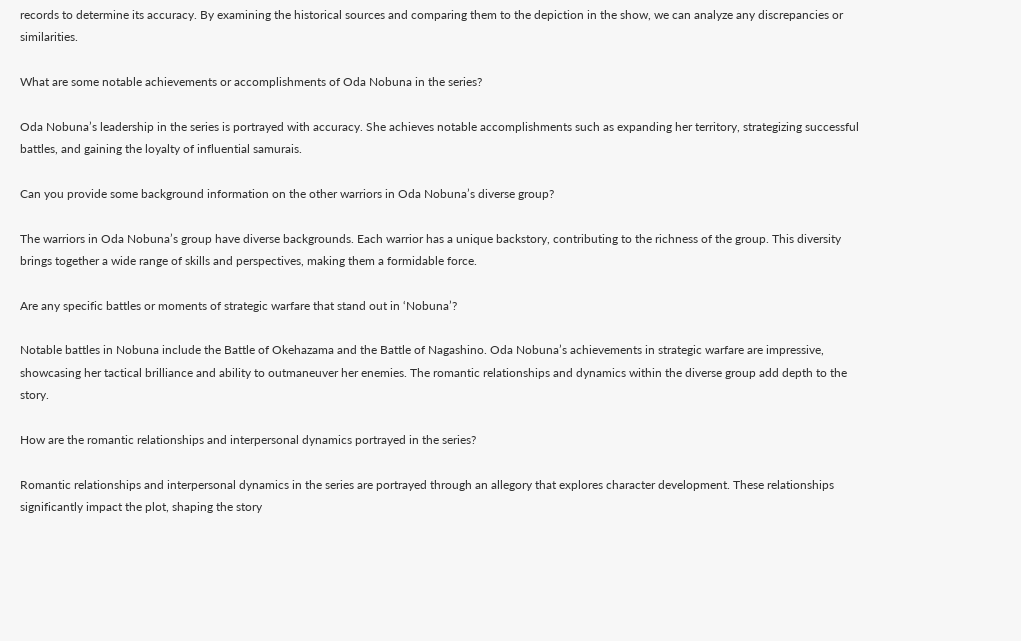records to determine its accuracy. By examining the historical sources and comparing them to the depiction in the show, we can analyze any discrepancies or similarities.

What are some notable achievements or accomplishments of Oda Nobuna in the series?

Oda Nobuna’s leadership in the series is portrayed with accuracy. She achieves notable accomplishments such as expanding her territory, strategizing successful battles, and gaining the loyalty of influential samurais.

Can you provide some background information on the other warriors in Oda Nobuna’s diverse group?

The warriors in Oda Nobuna’s group have diverse backgrounds. Each warrior has a unique backstory, contributing to the richness of the group. This diversity brings together a wide range of skills and perspectives, making them a formidable force.

Are any specific battles or moments of strategic warfare that stand out in ‘Nobuna’?

Notable battles in Nobuna include the Battle of Okehazama and the Battle of Nagashino. Oda Nobuna’s achievements in strategic warfare are impressive, showcasing her tactical brilliance and ability to outmaneuver her enemies. The romantic relationships and dynamics within the diverse group add depth to the story.

How are the romantic relationships and interpersonal dynamics portrayed in the series?

Romantic relationships and interpersonal dynamics in the series are portrayed through an allegory that explores character development. These relationships significantly impact the plot, shaping the story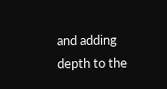and adding depth to the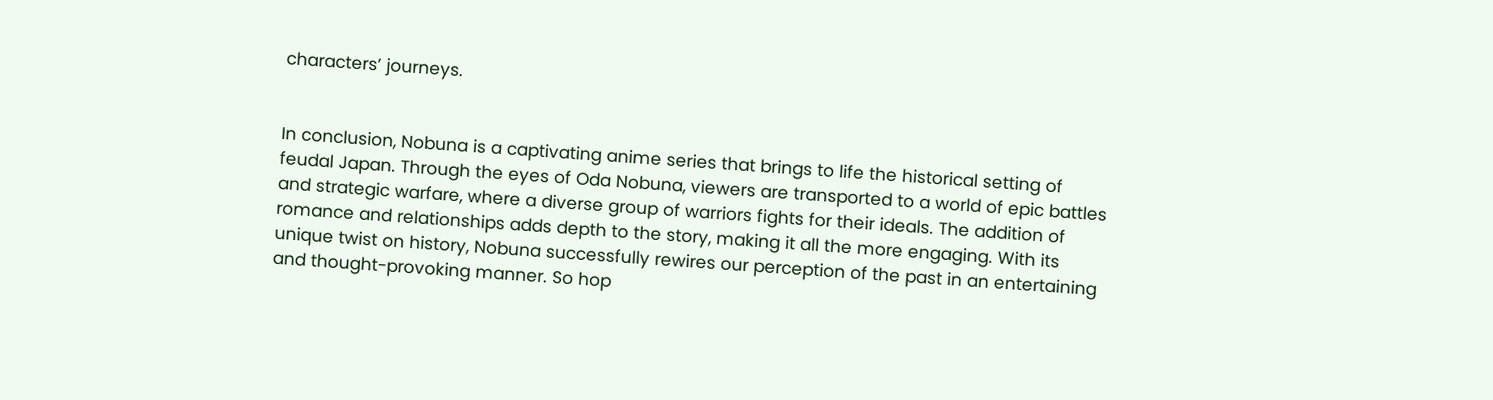characters’ journeys.


In conclusion, Nobuna is a captivating anime series that brings to life the historical setting of feudal Japan. Through the eyes of Oda Nobuna, viewers are transported to a world of epic battles and strategic warfare, where a diverse group of warriors fights for their ideals. The addition of romance and relationships adds depth to the story, making it all the more engaging. With its unique twist on history, Nobuna successfully rewires our perception of the past in an entertaining and thought-provoking manner. So hop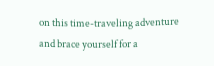on this time-traveling adventure and brace yourself for a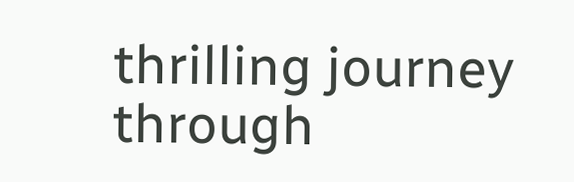thrilling journey through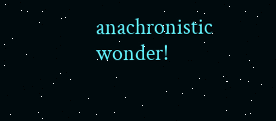anachronistic wonder!